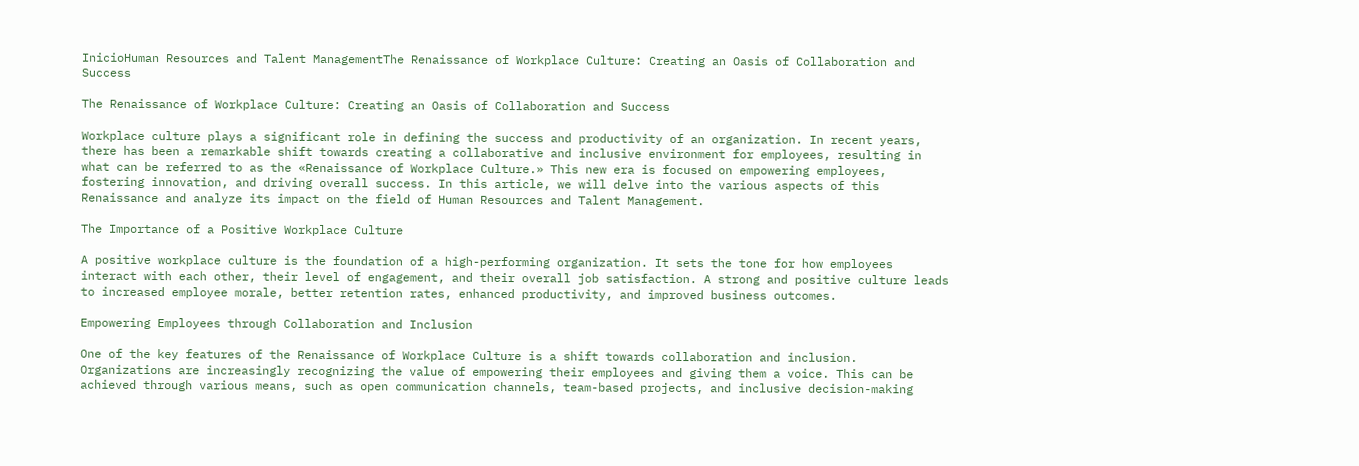InicioHuman Resources and Talent ManagementThe Renaissance of Workplace Culture: Creating an Oasis of Collaboration and Success

The Renaissance of Workplace Culture: Creating an Oasis of Collaboration and Success

Workplace culture plays a significant role in defining the success and productivity of an organization. In recent years, there has been a remarkable shift towards creating a collaborative and inclusive environment for employees, resulting in what can be referred to as the «Renaissance of Workplace Culture.» This new era is focused on empowering employees, fostering innovation, and driving overall success. In this article, we will delve into the various aspects of this Renaissance and analyze its impact on the field of Human Resources and Talent Management.

The Importance of a Positive Workplace Culture

A positive workplace culture is the foundation of a high-performing organization. It sets the tone for how employees interact with each other, their level of engagement, and their overall job satisfaction. A strong and positive culture leads to increased employee morale, better retention rates, enhanced productivity, and improved business outcomes.

Empowering Employees through Collaboration and Inclusion

One of the key features of the Renaissance of Workplace Culture is a shift towards collaboration and inclusion. Organizations are increasingly recognizing the value of empowering their employees and giving them a voice. This can be achieved through various means, such as open communication channels, team-based projects, and inclusive decision-making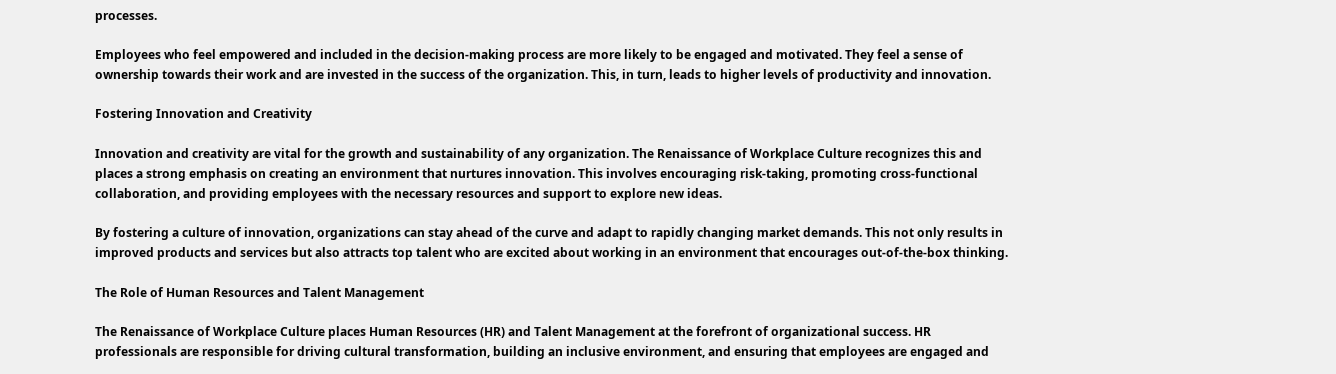processes.

Employees who feel empowered and included in the decision-making process are more likely to be engaged and motivated. They feel a sense of ownership towards their work and are invested in the success of the organization. This, in turn, leads to higher levels of productivity and innovation.

Fostering Innovation and Creativity

Innovation and creativity are vital for the growth and sustainability of any organization. The Renaissance of Workplace Culture recognizes this and places a strong emphasis on creating an environment that nurtures innovation. This involves encouraging risk-taking, promoting cross-functional collaboration, and providing employees with the necessary resources and support to explore new ideas.

By fostering a culture of innovation, organizations can stay ahead of the curve and adapt to rapidly changing market demands. This not only results in improved products and services but also attracts top talent who are excited about working in an environment that encourages out-of-the-box thinking.

The Role of Human Resources and Talent Management

The Renaissance of Workplace Culture places Human Resources (HR) and Talent Management at the forefront of organizational success. HR professionals are responsible for driving cultural transformation, building an inclusive environment, and ensuring that employees are engaged and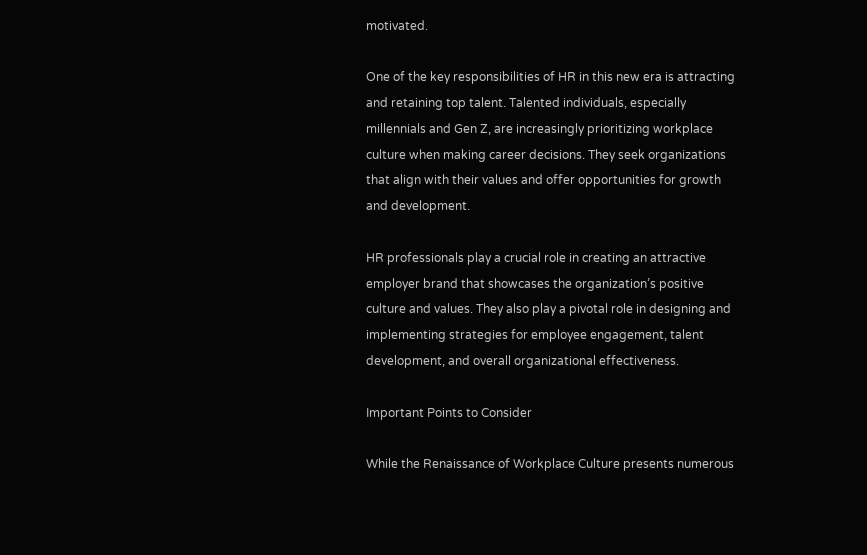motivated.

One of the key responsibilities of HR in this new era is attracting and retaining top talent. Talented individuals, especially millennials and Gen Z, are increasingly prioritizing workplace culture when making career decisions. They seek organizations that align with their values and offer opportunities for growth and development.

HR professionals play a crucial role in creating an attractive employer brand that showcases the organization’s positive culture and values. They also play a pivotal role in designing and implementing strategies for employee engagement, talent development, and overall organizational effectiveness.

Important Points to Consider

While the Renaissance of Workplace Culture presents numerous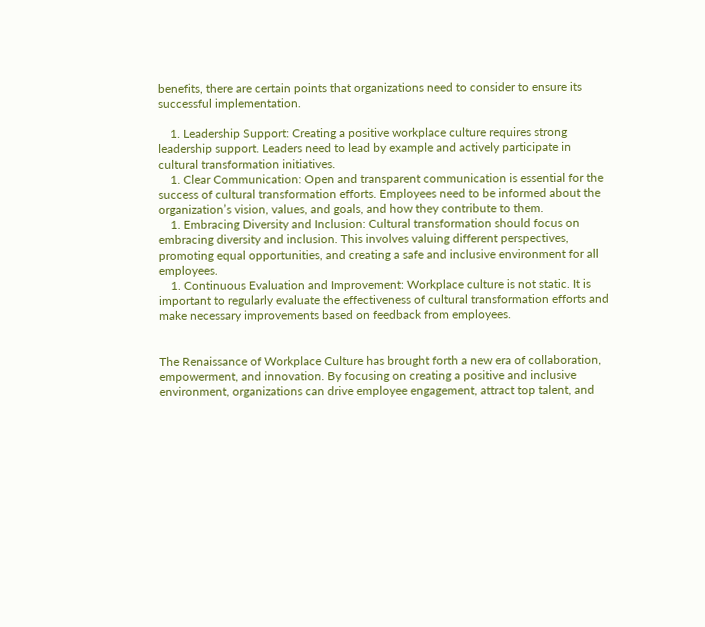benefits, there are certain points that organizations need to consider to ensure its successful implementation.

    1. Leadership Support: Creating a positive workplace culture requires strong leadership support. Leaders need to lead by example and actively participate in cultural transformation initiatives.
    1. Clear Communication: Open and transparent communication is essential for the success of cultural transformation efforts. Employees need to be informed about the organization’s vision, values, and goals, and how they contribute to them.
    1. Embracing Diversity and Inclusion: Cultural transformation should focus on embracing diversity and inclusion. This involves valuing different perspectives, promoting equal opportunities, and creating a safe and inclusive environment for all employees.
    1. Continuous Evaluation and Improvement: Workplace culture is not static. It is important to regularly evaluate the effectiveness of cultural transformation efforts and make necessary improvements based on feedback from employees.


The Renaissance of Workplace Culture has brought forth a new era of collaboration, empowerment, and innovation. By focusing on creating a positive and inclusive environment, organizations can drive employee engagement, attract top talent, and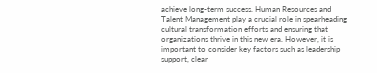achieve long-term success. Human Resources and Talent Management play a crucial role in spearheading cultural transformation efforts and ensuring that organizations thrive in this new era. However, it is important to consider key factors such as leadership support, clear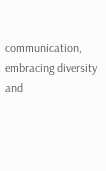communication, embracing diversity and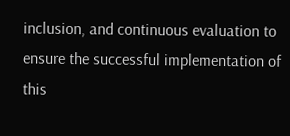inclusion, and continuous evaluation to ensure the successful implementation of this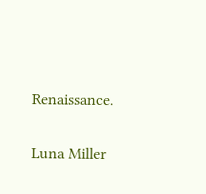Renaissance.

Luna Miller